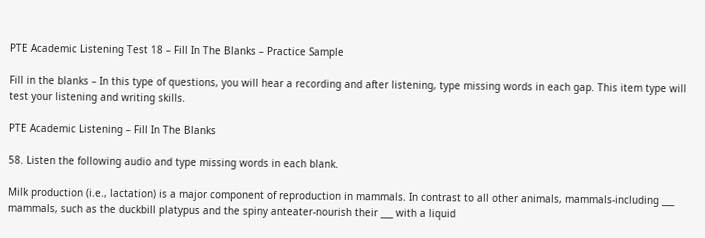PTE Academic Listening Test 18 – Fill In The Blanks – Practice Sample

Fill in the blanks – In this type of questions, you will hear a recording and after listening, type missing words in each gap. This item type will test your listening and writing skills.

PTE Academic Listening – Fill In The Blanks

58. Listen the following audio and type missing words in each blank.

Milk production (i.e., lactation) is a major component of reproduction in mammals. In contrast to all other animals, mammals-including ___ mammals, such as the duckbill platypus and the spiny anteater-nourish their ___ with a liquid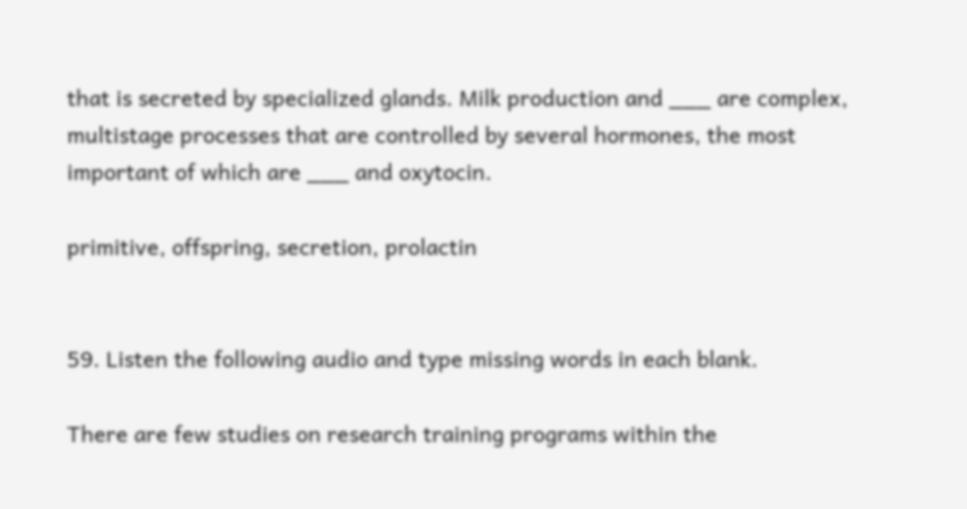that is secreted by specialized glands. Milk production and ___ are complex, multistage processes that are controlled by several hormones, the most important of which are ___ and oxytocin.

primitive, offspring, secretion, prolactin


59. Listen the following audio and type missing words in each blank.

There are few studies on research training programs within the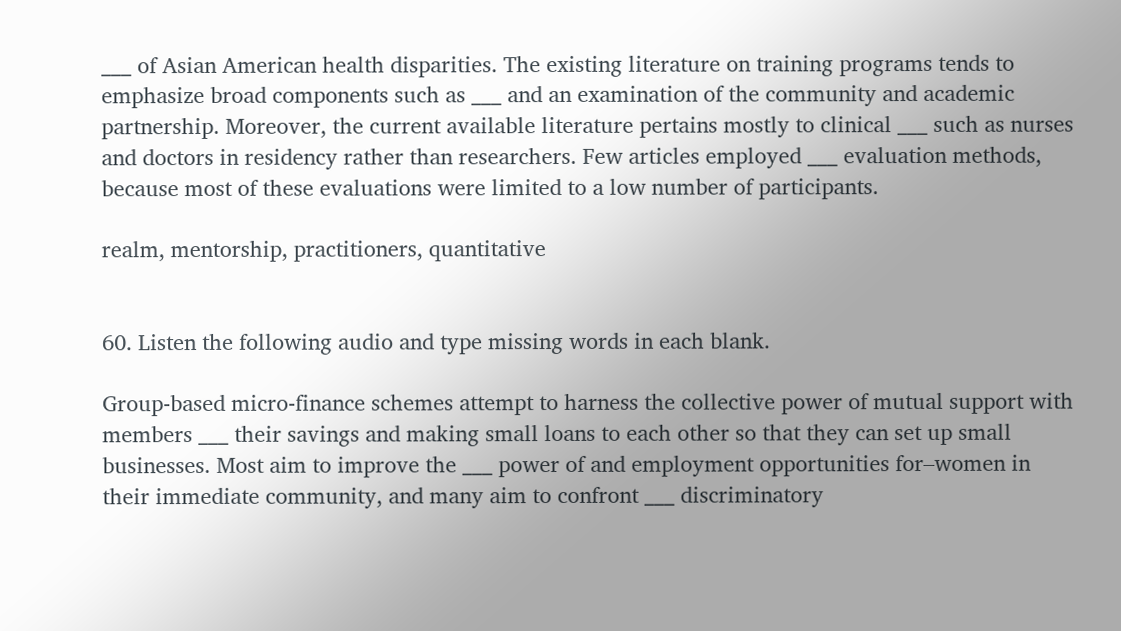___ of Asian American health disparities. The existing literature on training programs tends to emphasize broad components such as ___ and an examination of the community and academic partnership. Moreover, the current available literature pertains mostly to clinical ___ such as nurses and doctors in residency rather than researchers. Few articles employed ___ evaluation methods, because most of these evaluations were limited to a low number of participants.

realm, mentorship, practitioners, quantitative


60. Listen the following audio and type missing words in each blank.

Group-based micro-finance schemes attempt to harness the collective power of mutual support with members ___ their savings and making small loans to each other so that they can set up small businesses. Most aim to improve the ___ power of and employment opportunities for–women in their immediate community, and many aim to confront ___ discriminatory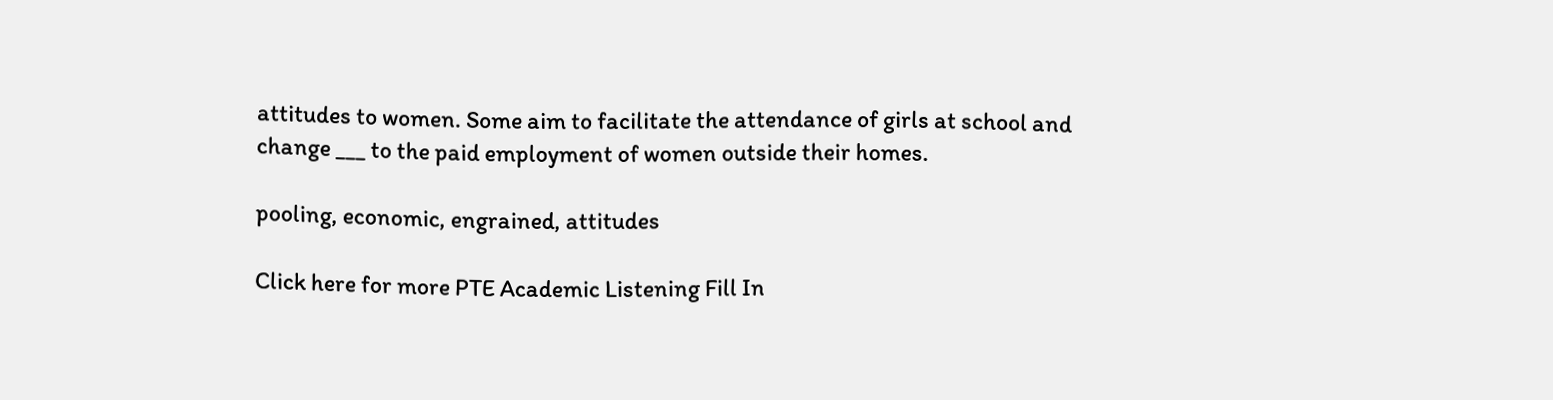attitudes to women. Some aim to facilitate the attendance of girls at school and change ___ to the paid employment of women outside their homes.

pooling, economic, engrained, attitudes

Click here for more PTE Academic Listening Fill In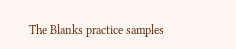The Blanks practice samples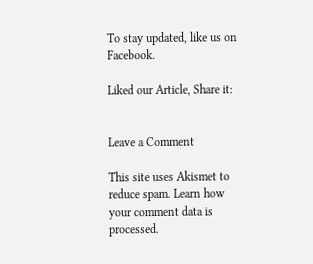To stay updated, like us on Facebook.

Liked our Article, Share it:


Leave a Comment

This site uses Akismet to reduce spam. Learn how your comment data is processed.